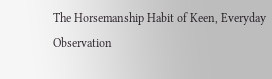The Horsemanship Habit of Keen, Everyday Observation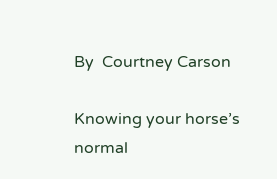By  Courtney Carson

Knowing your horse’s normal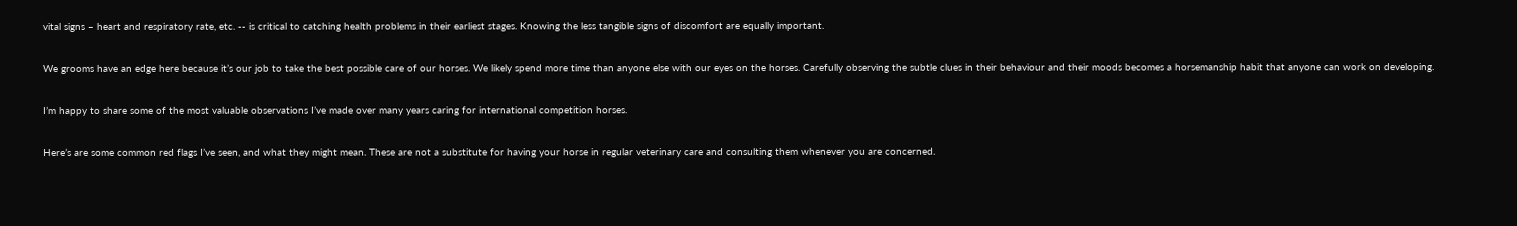vital signs – heart and respiratory rate, etc. -- is critical to catching health problems in their earliest stages. Knowing the less tangible signs of discomfort are equally important.

We grooms have an edge here because it’s our job to take the best possible care of our horses. We likely spend more time than anyone else with our eyes on the horses. Carefully observing the subtle clues in their behaviour and their moods becomes a horsemanship habit that anyone can work on developing.

I’m happy to share some of the most valuable observations I’ve made over many years caring for international competition horses.

Here’s are some common red flags I’ve seen, and what they might mean. These are not a substitute for having your horse in regular veterinary care and consulting them whenever you are concerned.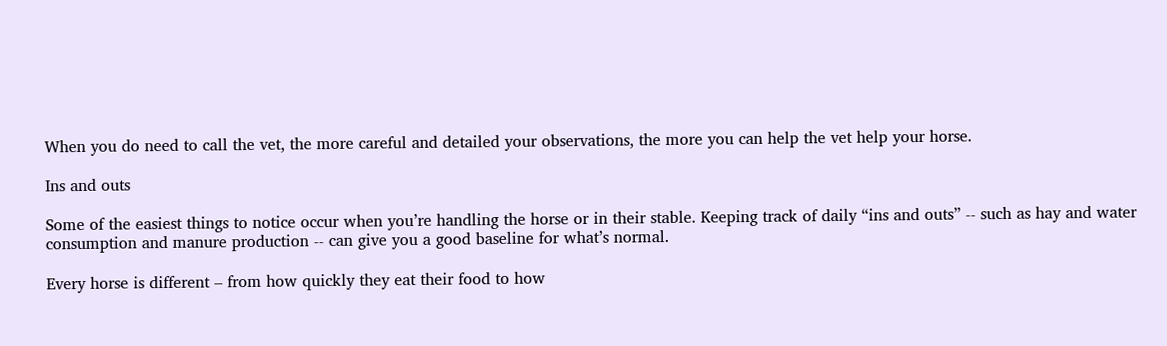When you do need to call the vet, the more careful and detailed your observations, the more you can help the vet help your horse.

Ins and outs

Some of the easiest things to notice occur when you’re handling the horse or in their stable. Keeping track of daily “ins and outs” -- such as hay and water consumption and manure production -- can give you a good baseline for what’s normal.

Every horse is different – from how quickly they eat their food to how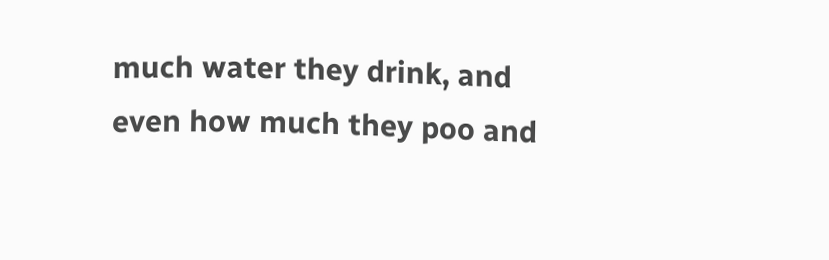much water they drink, and even how much they poo and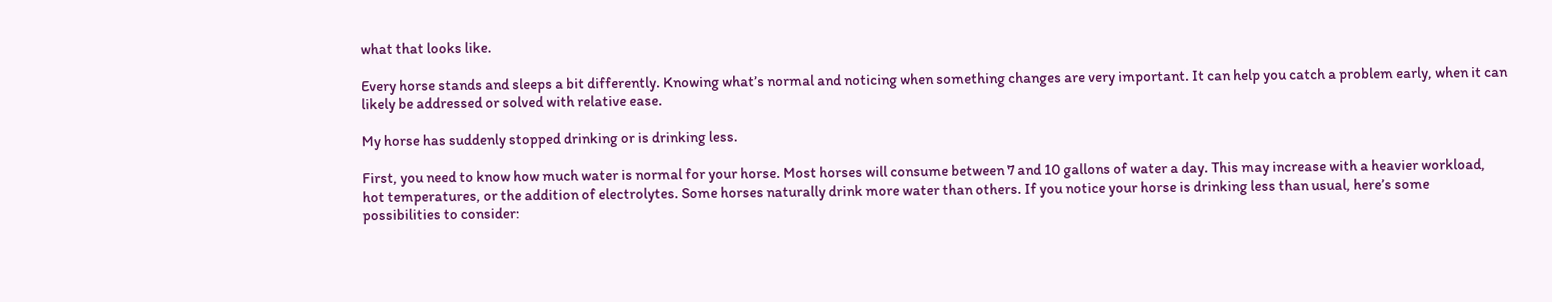what that looks like.

Every horse stands and sleeps a bit differently. Knowing what’s normal and noticing when something changes are very important. It can help you catch a problem early, when it can likely be addressed or solved with relative ease.

My horse has suddenly stopped drinking or is drinking less.

First, you need to know how much water is normal for your horse. Most horses will consume between 7 and 10 gallons of water a day. This may increase with a heavier workload, hot temperatures, or the addition of electrolytes. Some horses naturally drink more water than others. If you notice your horse is drinking less than usual, here’s some possibilities to consider: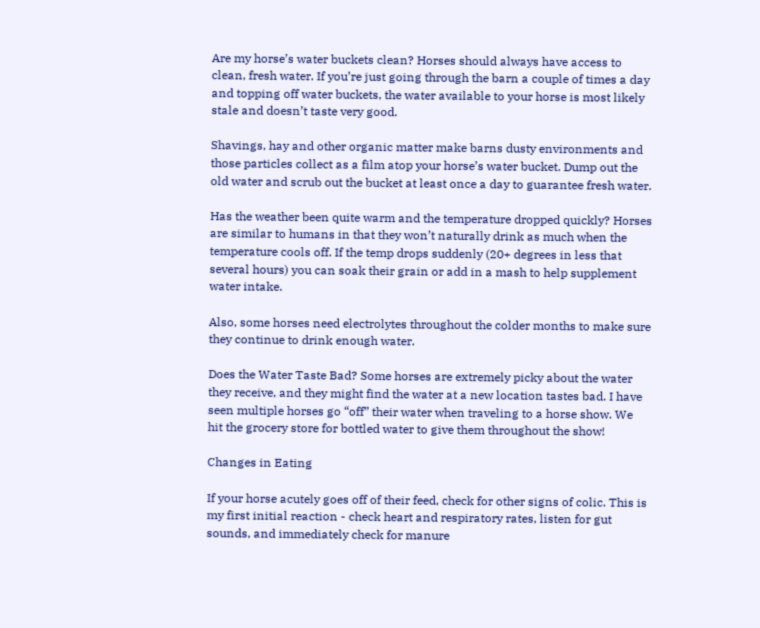Are my horse’s water buckets clean? Horses should always have access to clean, fresh water. If you’re just going through the barn a couple of times a day and topping off water buckets, the water available to your horse is most likely stale and doesn’t taste very good.

Shavings, hay and other organic matter make barns dusty environments and those particles collect as a film atop your horse’s water bucket. Dump out the old water and scrub out the bucket at least once a day to guarantee fresh water.

Has the weather been quite warm and the temperature dropped quickly? Horses are similar to humans in that they won’t naturally drink as much when the temperature cools off. If the temp drops suddenly (20+ degrees in less that several hours) you can soak their grain or add in a mash to help supplement water intake.

Also, some horses need electrolytes throughout the colder months to make sure they continue to drink enough water.

Does the Water Taste Bad? Some horses are extremely picky about the water they receive, and they might find the water at a new location tastes bad. I have seen multiple horses go “off” their water when traveling to a horse show. We hit the grocery store for bottled water to give them throughout the show!

Changes in Eating

If your horse acutely goes off of their feed, check for other signs of colic. This is my first initial reaction - check heart and respiratory rates, listen for gut sounds, and immediately check for manure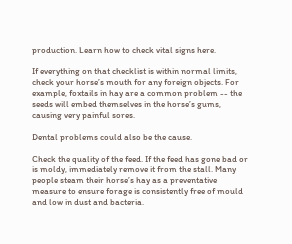production. Learn how to check vital signs here.

If everything on that checklist is within normal limits, check your horse’s mouth for any foreign objects. For example, foxtails in hay are a common problem -- the seeds will embed themselves in the horse’s gums, causing very painful sores.

Dental problems could also be the cause.

Check the quality of the feed. If the feed has gone bad or is moldy, immediately remove it from the stall. Many people steam their horse’s hay as a preventative measure to ensure forage is consistently free of mould and low in dust and bacteria.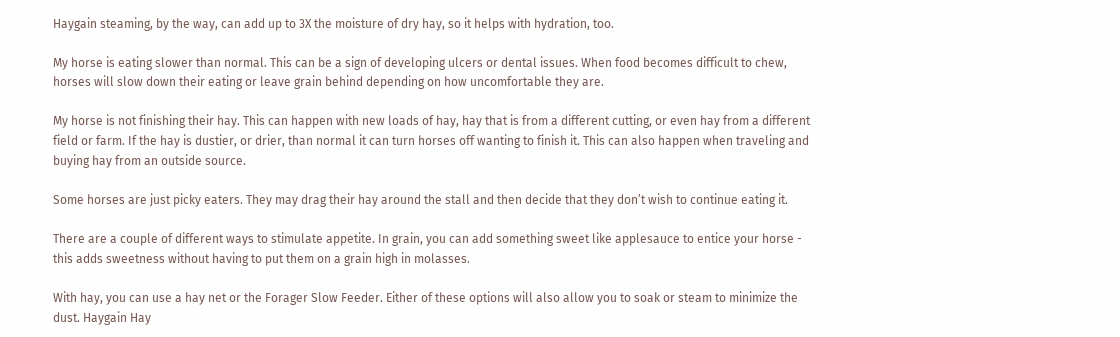Haygain steaming, by the way, can add up to 3X the moisture of dry hay, so it helps with hydration, too.

My horse is eating slower than normal. This can be a sign of developing ulcers or dental issues. When food becomes difficult to chew, horses will slow down their eating or leave grain behind depending on how uncomfortable they are.

My horse is not finishing their hay. This can happen with new loads of hay, hay that is from a different cutting, or even hay from a different field or farm. If the hay is dustier, or drier, than normal it can turn horses off wanting to finish it. This can also happen when traveling and buying hay from an outside source.

Some horses are just picky eaters. They may drag their hay around the stall and then decide that they don’t wish to continue eating it.

There are a couple of different ways to stimulate appetite. In grain, you can add something sweet like applesauce to entice your horse - this adds sweetness without having to put them on a grain high in molasses.

With hay, you can use a hay net or the Forager Slow Feeder. Either of these options will also allow you to soak or steam to minimize the dust. Haygain Hay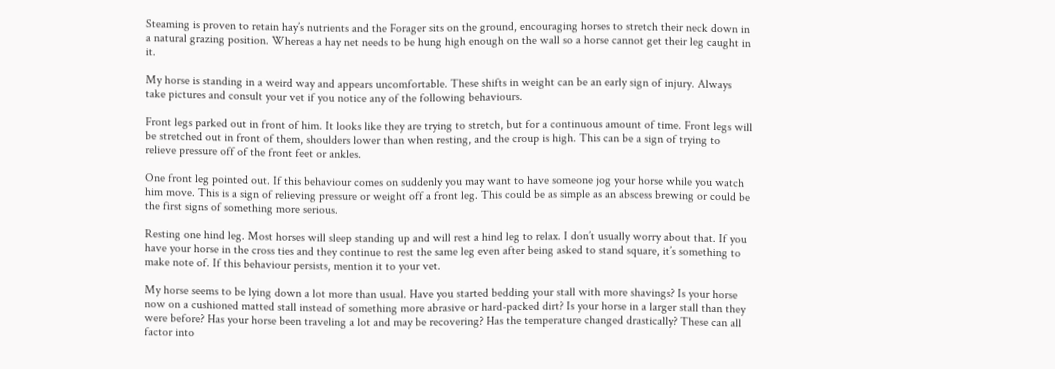Steaming is proven to retain hay’s nutrients and the Forager sits on the ground, encouraging horses to stretch their neck down in a natural grazing position. Whereas a hay net needs to be hung high enough on the wall so a horse cannot get their leg caught in it.

My horse is standing in a weird way and appears uncomfortable. These shifts in weight can be an early sign of injury. Always take pictures and consult your vet if you notice any of the following behaviours.

Front legs parked out in front of him. It looks like they are trying to stretch, but for a continuous amount of time. Front legs will be stretched out in front of them, shoulders lower than when resting, and the croup is high. This can be a sign of trying to relieve pressure off of the front feet or ankles.

One front leg pointed out. If this behaviour comes on suddenly you may want to have someone jog your horse while you watch him move. This is a sign of relieving pressure or weight off a front leg. This could be as simple as an abscess brewing or could be the first signs of something more serious.

Resting one hind leg. Most horses will sleep standing up and will rest a hind leg to relax. I don’t usually worry about that. If you have your horse in the cross ties and they continue to rest the same leg even after being asked to stand square, it’s something to make note of. If this behaviour persists, mention it to your vet.

My horse seems to be lying down a lot more than usual. Have you started bedding your stall with more shavings? Is your horse now on a cushioned matted stall instead of something more abrasive or hard-packed dirt? Is your horse in a larger stall than they were before? Has your horse been traveling a lot and may be recovering? Has the temperature changed drastically? These can all factor into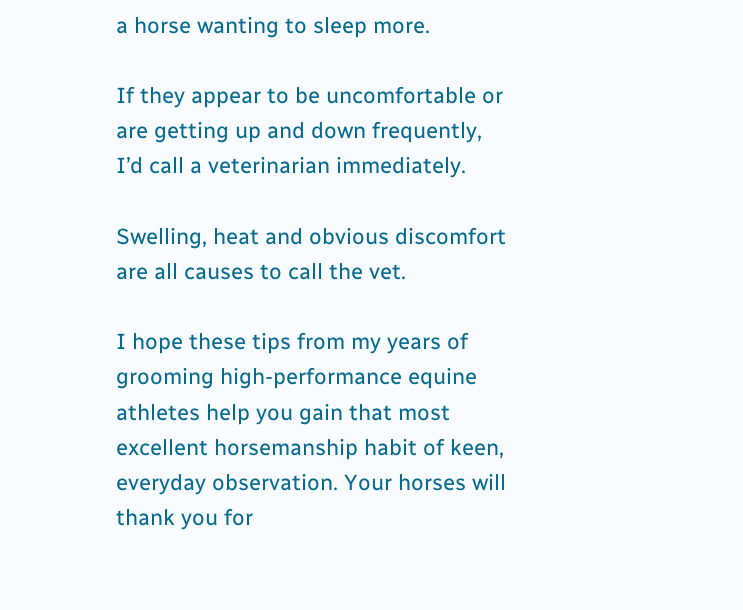a horse wanting to sleep more.

If they appear to be uncomfortable or are getting up and down frequently, I’d call a veterinarian immediately.

Swelling, heat and obvious discomfort are all causes to call the vet.

I hope these tips from my years of grooming high-performance equine athletes help you gain that most excellent horsemanship habit of keen, everyday observation. Your horses will thank you for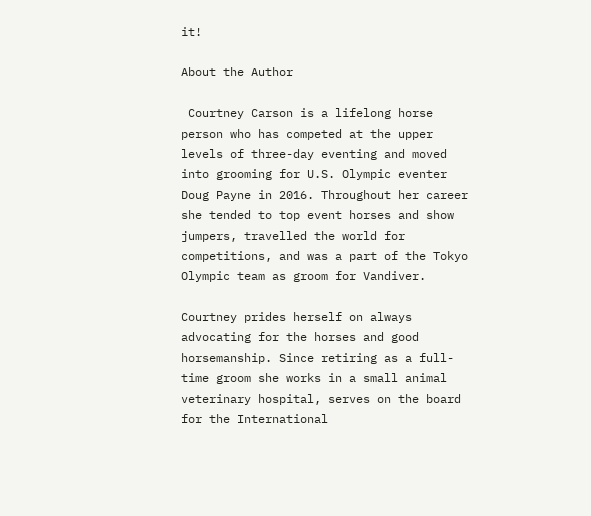it!

About the Author

 Courtney Carson is a lifelong horse person who has competed at the upper levels of three-day eventing and moved into grooming for U.S. Olympic eventer Doug Payne in 2016. Throughout her career she tended to top event horses and show jumpers, travelled the world for competitions, and was a part of the Tokyo Olympic team as groom for Vandiver.

Courtney prides herself on always advocating for the horses and good horsemanship. Since retiring as a full-time groom she works in a small animal veterinary hospital, serves on the board for the International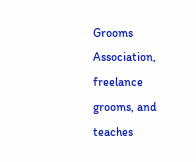Grooms Association, freelance grooms, and teaches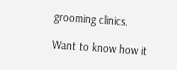grooming clinics.

Want to know how it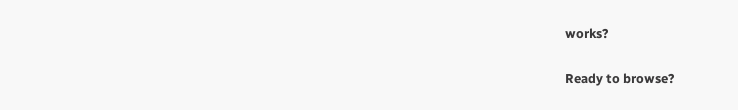works?

Ready to browse?